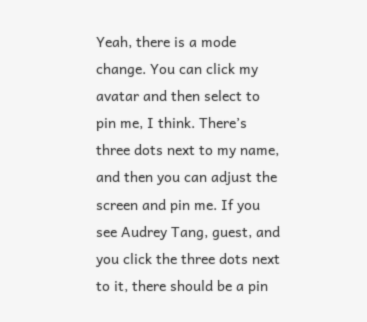Yeah, there is a mode change. You can click my avatar and then select to pin me, I think. There’s three dots next to my name, and then you can adjust the screen and pin me. If you see Audrey Tang, guest, and you click the three dots next to it, there should be a pin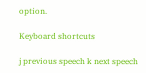option.

Keyboard shortcuts

j previous speech k next speech